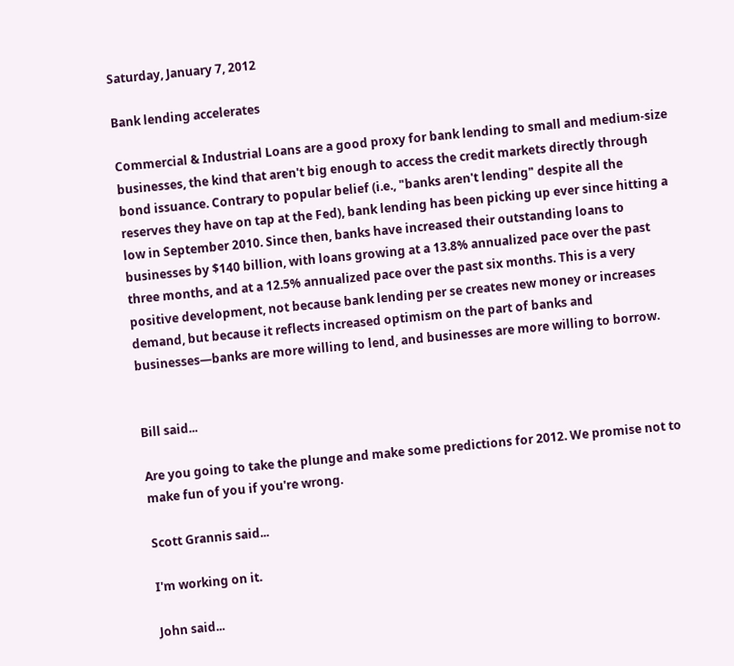Saturday, January 7, 2012

Bank lending accelerates

Commercial & Industrial Loans are a good proxy for bank lending to small and medium-size businesses, the kind that aren't big enough to access the credit markets directly through bond issuance. Contrary to popular belief (i.e., "banks aren't lending" despite all the reserves they have on tap at the Fed), bank lending has been picking up ever since hitting a low in September 2010. Since then, banks have increased their outstanding loans to businesses by $140 billion, with loans growing at a 13.8% annualized pace over the past three months, and at a 12.5% annualized pace over the past six months. This is a very positive development, not because bank lending per se creates new money or increases demand, but because it reflects increased optimism on the part of banks and businesses—banks are more willing to lend, and businesses are more willing to borrow.


Bill said...

Are you going to take the plunge and make some predictions for 2012. We promise not to make fun of you if you're wrong.

Scott Grannis said...

I'm working on it.

John said...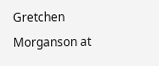Gretchen Morganson at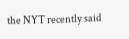the NYT recently said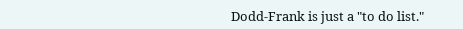Dodd-Frank is just a "to do list."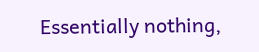Essentially nothing,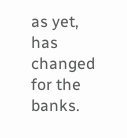as yet, has changed for the banks.